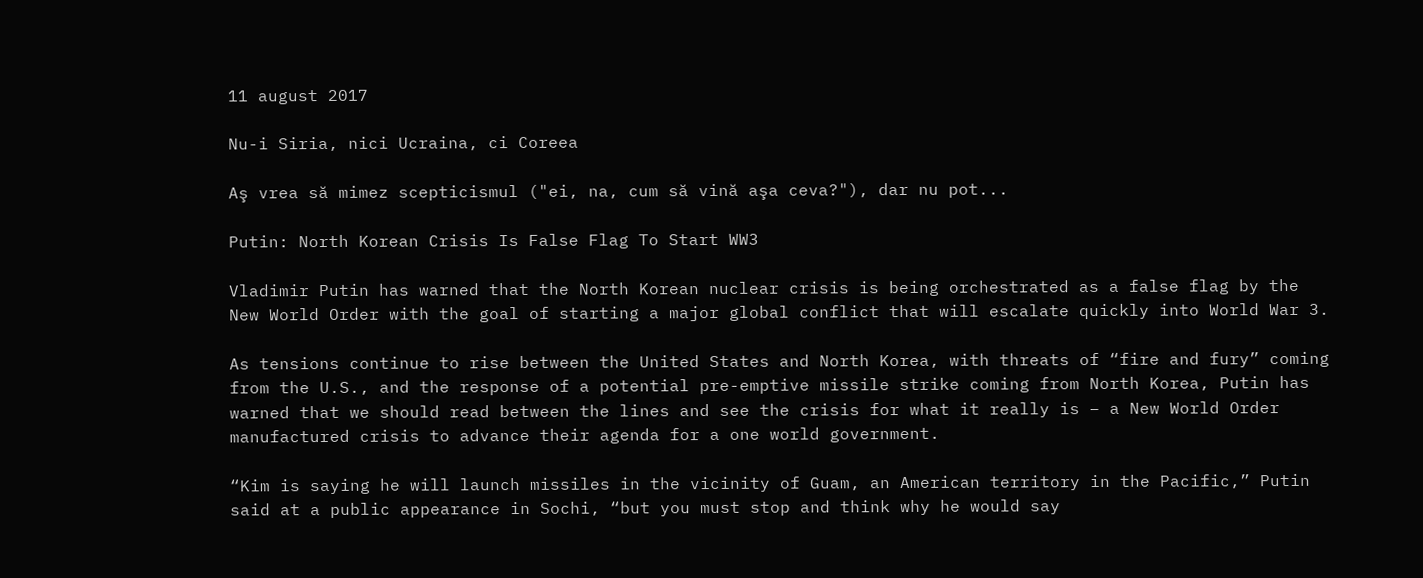11 august 2017

Nu-i Siria, nici Ucraina, ci Coreea

Aş vrea să mimez scepticismul ("ei, na, cum să vină aşa ceva?"), dar nu pot...

Putin: North Korean Crisis Is False Flag To Start WW3

Vladimir Putin has warned that the North Korean nuclear crisis is being orchestrated as a false flag by the New World Order with the goal of starting a major global conflict that will escalate quickly into World War 3.

As tensions continue to rise between the United States and North Korea, with threats of “fire and fury” coming from the U.S., and the response of a potential pre-emptive missile strike coming from North Korea, Putin has warned that we should read between the lines and see the crisis for what it really is – a New World Order manufactured crisis to advance their agenda for a one world government.

“Kim is saying he will launch missiles in the vicinity of Guam, an American territory in the Pacific,” Putin said at a public appearance in Sochi, “but you must stop and think why he would say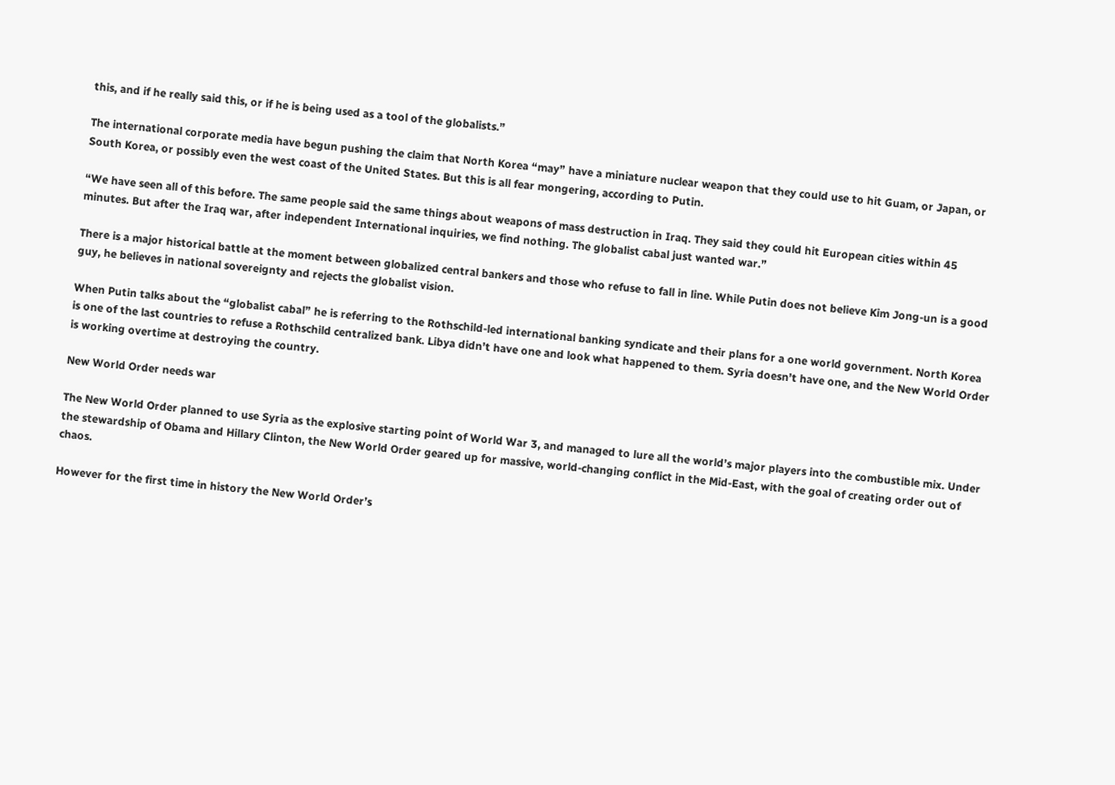this, and if he really said this, or if he is being used as a tool of the globalists.”

The international corporate media have begun pushing the claim that North Korea “may” have a miniature nuclear weapon that they could use to hit Guam, or Japan, or South Korea, or possibly even the west coast of the United States. But this is all fear mongering, according to Putin.

“We have seen all of this before. The same people said the same things about weapons of mass destruction in Iraq. They said they could hit European cities within 45 minutes. But after the Iraq war, after independent International inquiries, we find nothing. The globalist cabal just wanted war.”

There is a major historical battle at the moment between globalized central bankers and those who refuse to fall in line. While Putin does not believe Kim Jong-un is a good guy, he believes in national sovereignty and rejects the globalist vision.

When Putin talks about the “globalist cabal” he is referring to the Rothschild-led international banking syndicate and their plans for a one world government. North Korea is one of the last countries to refuse a Rothschild centralized bank. Libya didn’t have one and look what happened to them. Syria doesn’t have one, and the New World Order is working overtime at destroying the country.

New World Order needs war

The New World Order planned to use Syria as the explosive starting point of World War 3, and managed to lure all the world’s major players into the combustible mix. Under the stewardship of Obama and Hillary Clinton, the New World Order geared up for massive, world-changing conflict in the Mid-East, with the goal of creating order out of chaos.

However for the first time in history the New World Order’s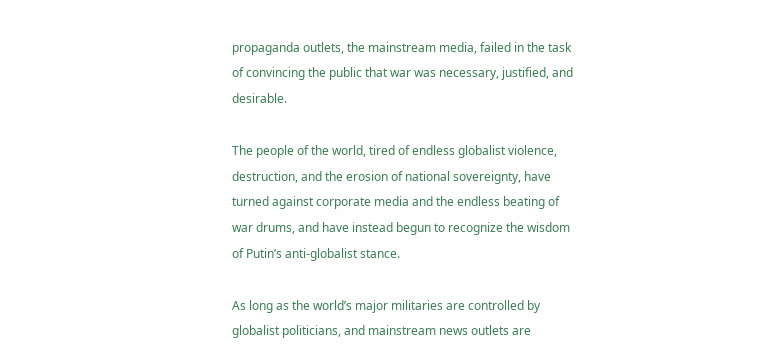propaganda outlets, the mainstream media, failed in the task of convincing the public that war was necessary, justified, and desirable.

The people of the world, tired of endless globalist violence, destruction, and the erosion of national sovereignty, have turned against corporate media and the endless beating of war drums, and have instead begun to recognize the wisdom of Putin’s anti-globalist stance.

As long as the world’s major militaries are controlled by globalist politicians, and mainstream news outlets are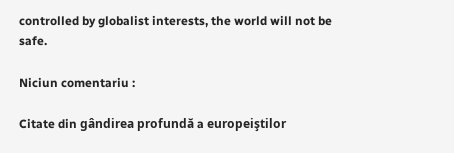controlled by globalist interests, the world will not be safe.

Niciun comentariu :

Citate din gândirea profundă a europeiştilor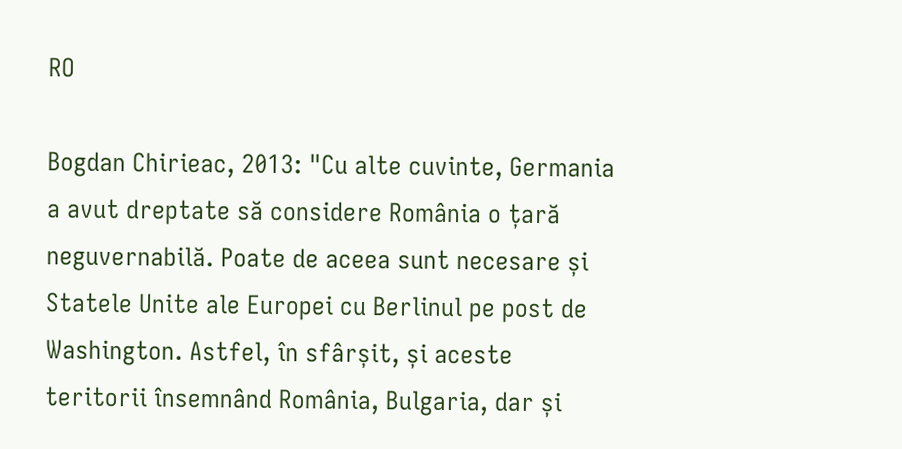RO

Bogdan Chirieac, 2013: "Cu alte cuvinte, Germania a avut dreptate să considere România o țară neguvernabilă. Poate de aceea sunt necesare și Statele Unite ale Europei cu Berlinul pe post de Washington. Astfel, în sfârșit, și aceste teritorii însemnând România, Bulgaria, dar și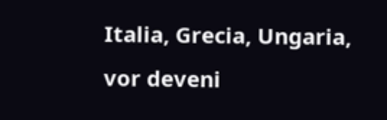Italia, Grecia, Ungaria, vor deveni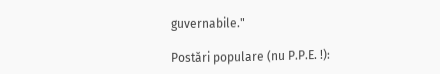guvernabile."

Postări populare (nu P.P.E. !):